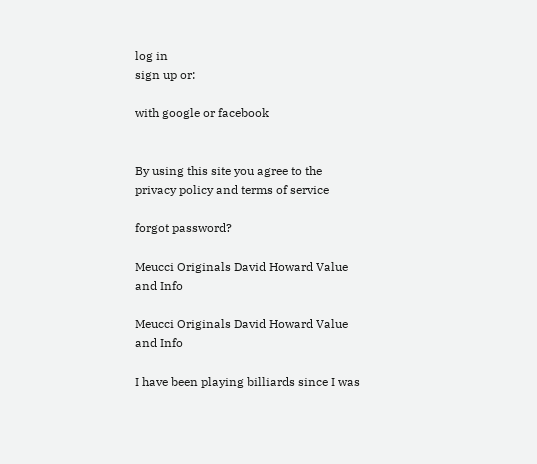log in
sign up or:

with google or facebook


By using this site you agree to the privacy policy and terms of service

forgot password?

Meucci Originals David Howard Value and Info

Meucci Originals David Howard Value and Info

I have been playing billiards since I was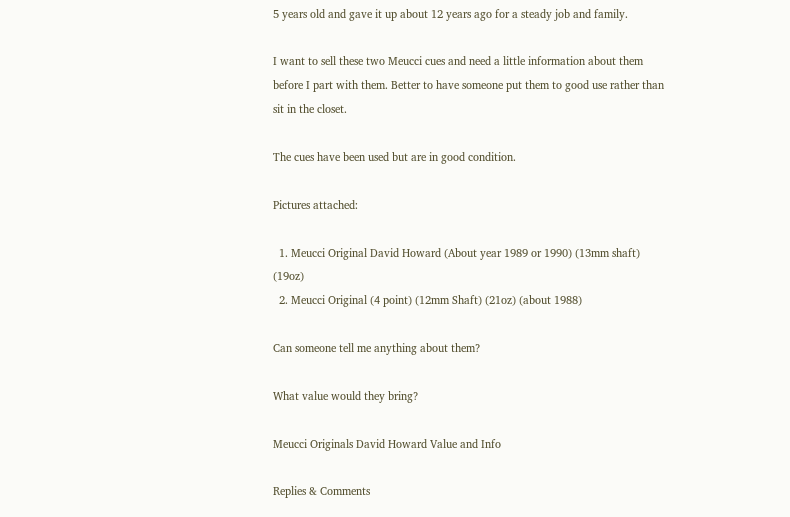5 years old and gave it up about 12 years ago for a steady job and family.

I want to sell these two Meucci cues and need a little information about them before I part with them. Better to have someone put them to good use rather than sit in the closet.

The cues have been used but are in good condition.

Pictures attached:

  1. Meucci Original David Howard (About year 1989 or 1990) (13mm shaft) (19oz)
  2. Meucci Original (4 point) (12mm Shaft) (21oz) (about 1988)

Can someone tell me anything about them?

What value would they bring?

Meucci Originals David Howard Value and Info

Replies & Comments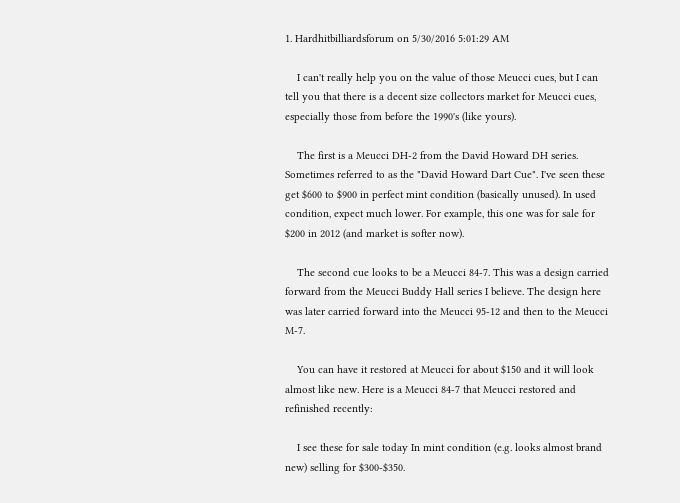1. Hardhitbilliardsforum on 5/30/2016 5:01:29 AM

    I can't really help you on the value of those Meucci cues, but I can tell you that there is a decent size collectors market for Meucci cues, especially those from before the 1990's (like yours).

    The first is a Meucci DH-2 from the David Howard DH series. Sometimes referred to as the "David Howard Dart Cue". I've seen these get $600 to $900 in perfect mint condition (basically unused). In used condition, expect much lower. For example, this one was for sale for $200 in 2012 (and market is softer now).

    The second cue looks to be a Meucci 84-7. This was a design carried forward from the Meucci Buddy Hall series I believe. The design here was later carried forward into the Meucci 95-12 and then to the Meucci M-7.

    You can have it restored at Meucci for about $150 and it will look almost like new. Here is a Meucci 84-7 that Meucci restored and refinished recently:

    I see these for sale today In mint condition (e.g. looks almost brand new) selling for $300-$350.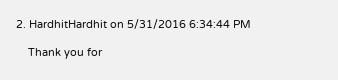2. HardhitHardhit on 5/31/2016 6:34:44 PM

    Thank you for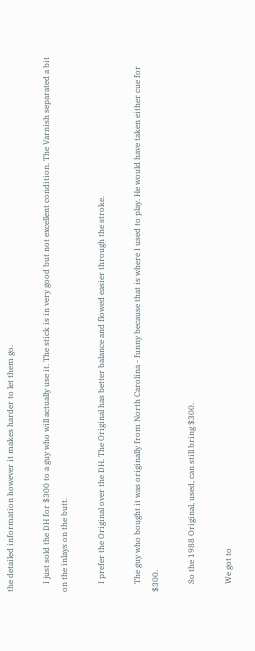the detailed information however it makes harder to let them go.

    I just sold the DH for $300 to a guy who will actually use it. The stick is in very good but not excellent condition. The Varnish separated a bit on the inlays on the butt.

    I prefer the Original over the DH. The Original has better balance and flowed easier through the stroke.

    The guy who bought it was originally from North Carolina - funny because that is where I used to play. He would have taken either cue for $300.

    So the 1988 Original, used, can still bring $300.

    We got to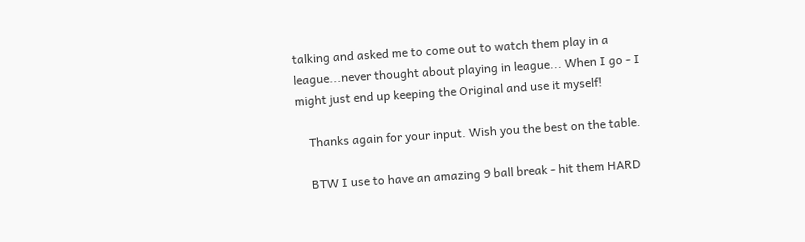talking and asked me to come out to watch them play in a league...never thought about playing in league... When I go - I might just end up keeping the Original and use it myself!

    Thanks again for your input. Wish you the best on the table.

    BTW I use to have an amazing 9 ball break - hit them HARD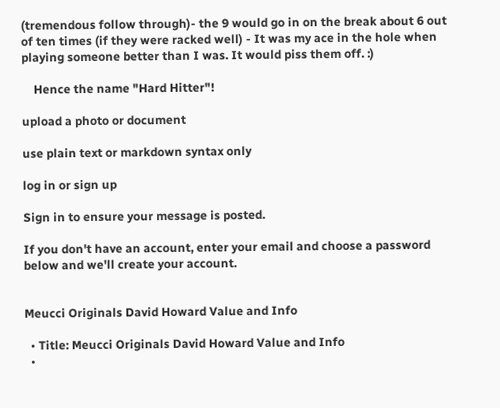(tremendous follow through)- the 9 would go in on the break about 6 out of ten times (if they were racked well) - It was my ace in the hole when playing someone better than I was. It would piss them off. :)

    Hence the name "Hard Hitter"!

upload a photo or document

use plain text or markdown syntax only

log in or sign up

Sign in to ensure your message is posted.

If you don't have an account, enter your email and choose a password below and we'll create your account.


Meucci Originals David Howard Value and Info

  • Title: Meucci Originals David Howard Value and Info
  •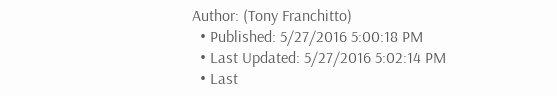Author: (Tony Franchitto)
  • Published: 5/27/2016 5:00:18 PM
  • Last Updated: 5/27/2016 5:02:14 PM
  • Last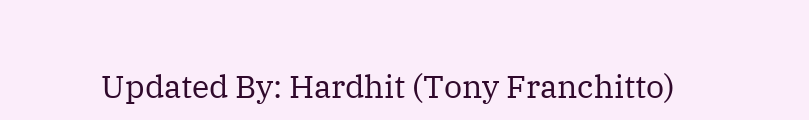Updated By: Hardhit (Tony Franchitto)